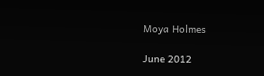Moya Holmes

June 2012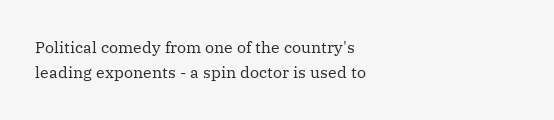Political comedy from one of the country's leading exponents - a spin doctor is used to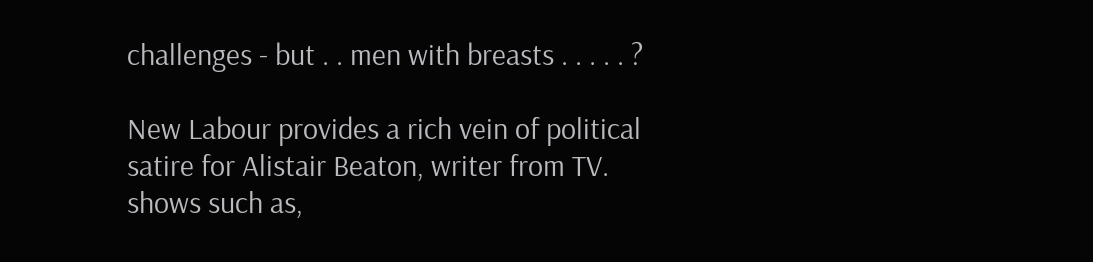challenges - but . . men with breasts . . . . . ?

New Labour provides a rich vein of political satire for Alistair Beaton, writer from TV. shows such as,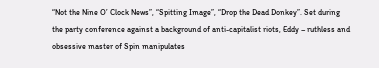“Not the Nine O’ Clock News”, “Spitting Image”, “Drop the Dead Donkey”. Set during the party conference against a background of anti-capitalist riots, Eddy – ruthless and obsessive master of Spin manipulates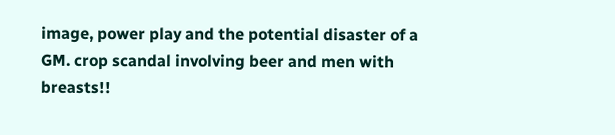image, power play and the potential disaster of a GM. crop scandal involving beer and men with breasts!!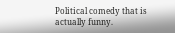Political comedy that is actually funny.